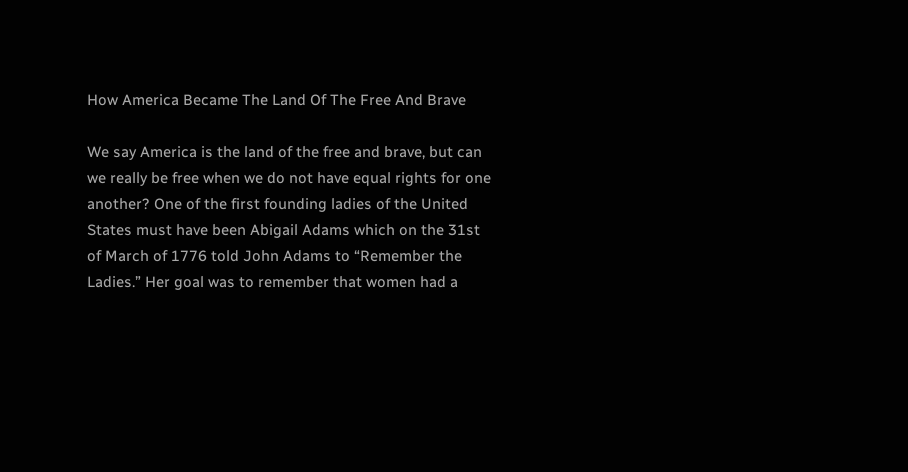How America Became The Land Of The Free And Brave

We say America is the land of the free and brave, but can we really be free when we do not have equal rights for one another? One of the first founding ladies of the United States must have been Abigail Adams which on the 31st of March of 1776 told John Adams to “Remember the Ladies.” Her goal was to remember that women had a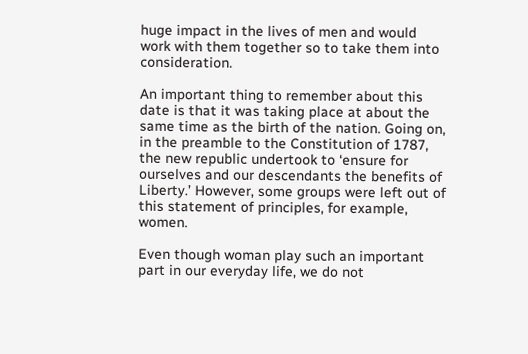huge impact in the lives of men and would work with them together so to take them into consideration.

An important thing to remember about this date is that it was taking place at about the same time as the birth of the nation. Going on, in the preamble to the Constitution of 1787, the new republic undertook to ‘ensure for ourselves and our descendants the benefits of Liberty.’ However, some groups were left out of this statement of principles, for example, women.

Even though woman play such an important part in our everyday life, we do not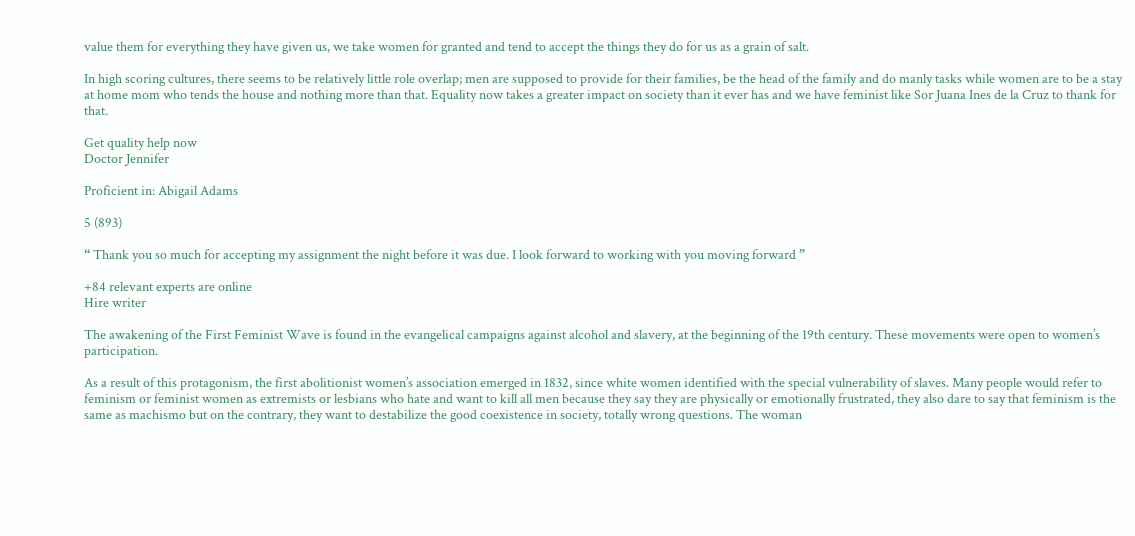value them for everything they have given us, we take women for granted and tend to accept the things they do for us as a grain of salt.

In high scoring cultures, there seems to be relatively little role overlap; men are supposed to provide for their families, be the head of the family and do manly tasks while women are to be a stay at home mom who tends the house and nothing more than that. Equality now takes a greater impact on society than it ever has and we have feminist like Sor Juana Ines de la Cruz to thank for that.

Get quality help now
Doctor Jennifer

Proficient in: Abigail Adams

5 (893)

“ Thank you so much for accepting my assignment the night before it was due. I look forward to working with you moving forward ”

+84 relevant experts are online
Hire writer

The awakening of the First Feminist Wave is found in the evangelical campaigns against alcohol and slavery, at the beginning of the 19th century. These movements were open to women’s participation.

As a result of this protagonism, the first abolitionist women’s association emerged in 1832, since white women identified with the special vulnerability of slaves. Many people would refer to feminism or feminist women as extremists or lesbians who hate and want to kill all men because they say they are physically or emotionally frustrated, they also dare to say that feminism is the same as machismo but on the contrary, they want to destabilize the good coexistence in society, totally wrong questions. The woman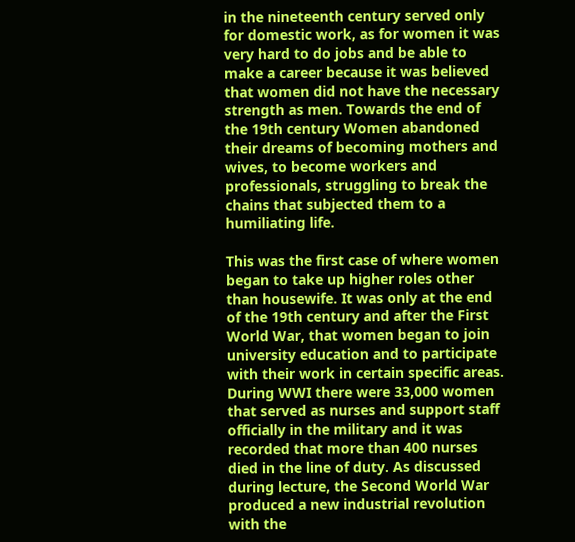in the nineteenth century served only for domestic work, as for women it was very hard to do jobs and be able to make a career because it was believed that women did not have the necessary strength as men. Towards the end of the 19th century Women abandoned their dreams of becoming mothers and wives, to become workers and professionals, struggling to break the chains that subjected them to a humiliating life.

This was the first case of where women began to take up higher roles other than housewife. It was only at the end of the 19th century and after the First World War, that women began to join university education and to participate with their work in certain specific areas. During WWI there were 33,000 women that served as nurses and support staff officially in the military and it was recorded that more than 400 nurses died in the line of duty. As discussed during lecture, the Second World War produced a new industrial revolution with the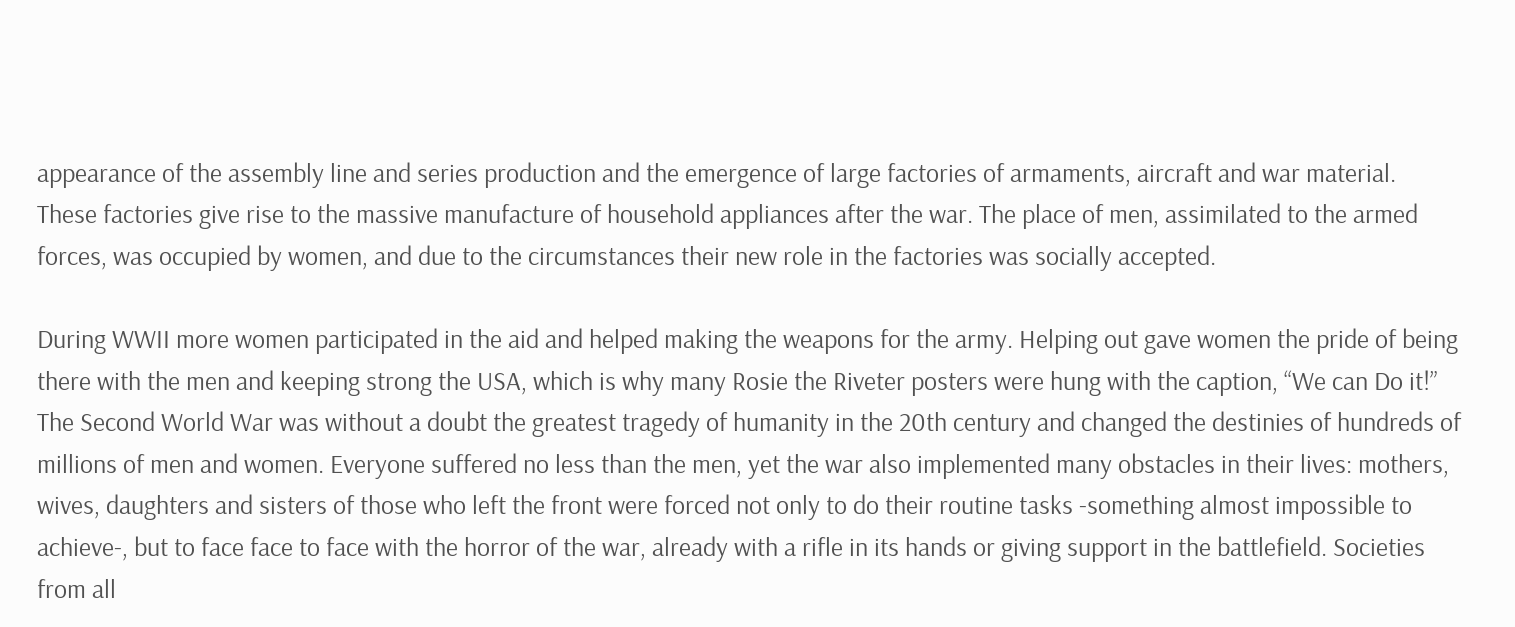appearance of the assembly line and series production and the emergence of large factories of armaments, aircraft and war material. These factories give rise to the massive manufacture of household appliances after the war. The place of men, assimilated to the armed forces, was occupied by women, and due to the circumstances their new role in the factories was socially accepted.

During WWII more women participated in the aid and helped making the weapons for the army. Helping out gave women the pride of being there with the men and keeping strong the USA, which is why many Rosie the Riveter posters were hung with the caption, “We can Do it!” The Second World War was without a doubt the greatest tragedy of humanity in the 20th century and changed the destinies of hundreds of millions of men and women. Everyone suffered no less than the men, yet the war also implemented many obstacles in their lives: mothers, wives, daughters and sisters of those who left the front were forced not only to do their routine tasks -something almost impossible to achieve-, but to face face to face with the horror of the war, already with a rifle in its hands or giving support in the battlefield. Societies from all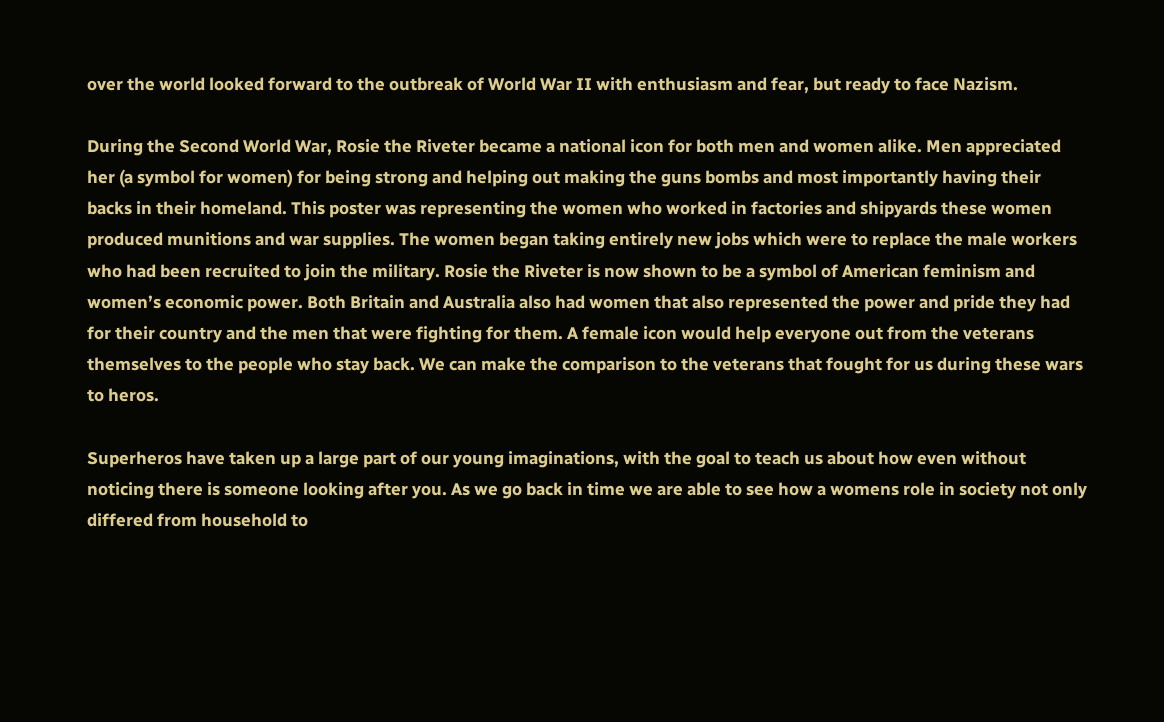over the world looked forward to the outbreak of World War II with enthusiasm and fear, but ready to face Nazism.

During the Second World War, Rosie the Riveter became a national icon for both men and women alike. Men appreciated her (a symbol for women) for being strong and helping out making the guns bombs and most importantly having their backs in their homeland. This poster was representing the women who worked in factories and shipyards these women produced munitions and war supplies. The women began taking entirely new jobs which were to replace the male workers who had been recruited to join the military. Rosie the Riveter is now shown to be a symbol of American feminism and women’s economic power. Both Britain and Australia also had women that also represented the power and pride they had for their country and the men that were fighting for them. A female icon would help everyone out from the veterans themselves to the people who stay back. We can make the comparison to the veterans that fought for us during these wars to heros.

Superheros have taken up a large part of our young imaginations, with the goal to teach us about how even without noticing there is someone looking after you. As we go back in time we are able to see how a womens role in society not only differed from household to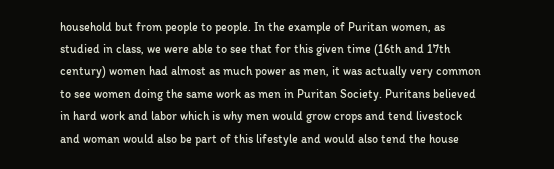household but from people to people. In the example of Puritan women, as studied in class, we were able to see that for this given time (16th and 17th century) women had almost as much power as men, it was actually very common to see women doing the same work as men in Puritan Society. Puritans believed in hard work and labor which is why men would grow crops and tend livestock and woman would also be part of this lifestyle and would also tend the house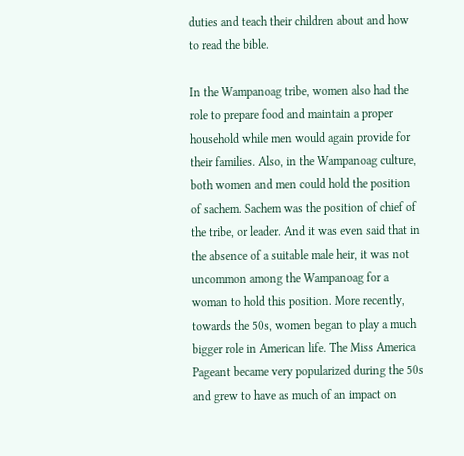duties and teach their children about and how to read the bible.

In the Wampanoag tribe, women also had the role to prepare food and maintain a proper household while men would again provide for their families. Also, in the Wampanoag culture, both women and men could hold the position of sachem. Sachem was the position of chief of the tribe, or leader. And it was even said that in the absence of a suitable male heir, it was not uncommon among the Wampanoag for a woman to hold this position. More recently, towards the 50s, women began to play a much bigger role in American life. The Miss America Pageant became very popularized during the 50s and grew to have as much of an impact on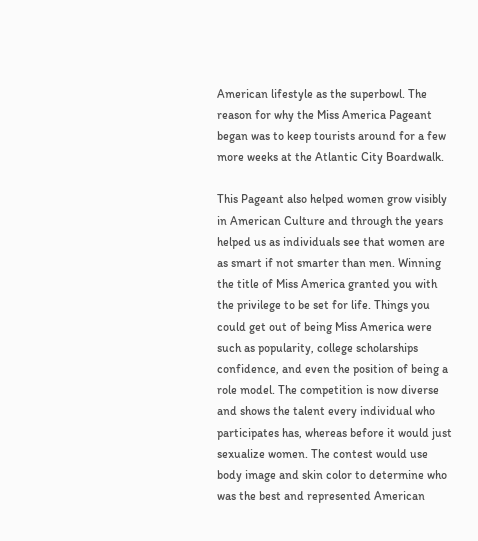American lifestyle as the superbowl. The reason for why the Miss America Pageant began was to keep tourists around for a few more weeks at the Atlantic City Boardwalk.

This Pageant also helped women grow visibly in American Culture and through the years helped us as individuals see that women are as smart if not smarter than men. Winning the title of Miss America granted you with the privilege to be set for life. Things you could get out of being Miss America were such as popularity, college scholarships confidence, and even the position of being a role model. The competition is now diverse and shows the talent every individual who participates has, whereas before it would just sexualize women. The contest would use body image and skin color to determine who was the best and represented American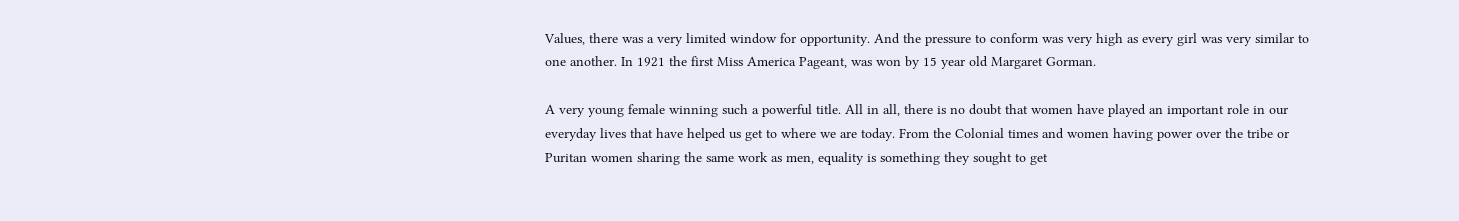Values, there was a very limited window for opportunity. And the pressure to conform was very high as every girl was very similar to one another. In 1921 the first Miss America Pageant, was won by 15 year old Margaret Gorman.

A very young female winning such a powerful title. All in all, there is no doubt that women have played an important role in our everyday lives that have helped us get to where we are today. From the Colonial times and women having power over the tribe or Puritan women sharing the same work as men, equality is something they sought to get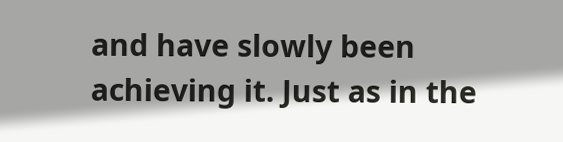and have slowly been achieving it. Just as in the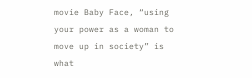movie Baby Face, “using your power as a woman to move up in society” is what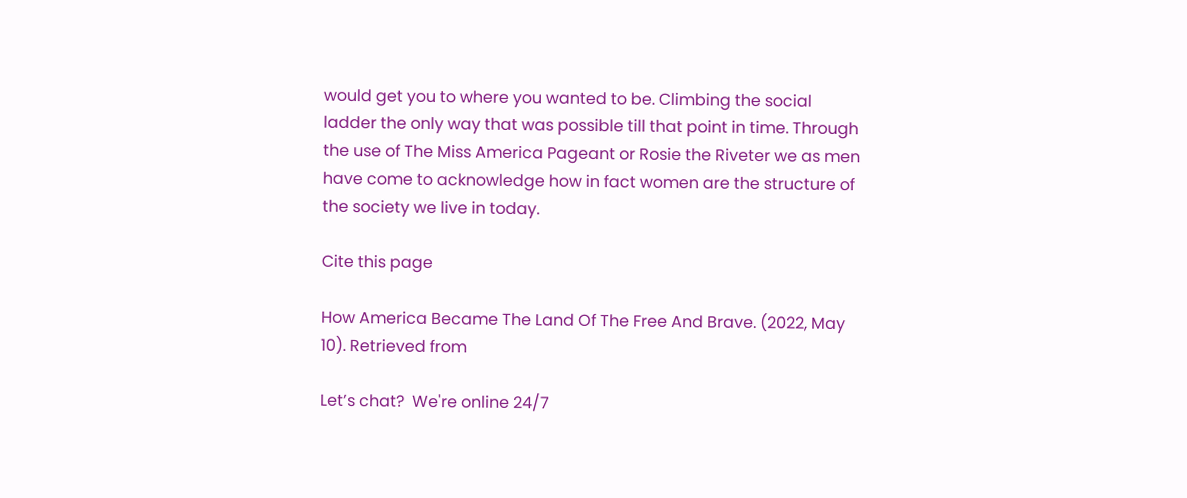would get you to where you wanted to be. Climbing the social ladder the only way that was possible till that point in time. Through the use of The Miss America Pageant or Rosie the Riveter we as men have come to acknowledge how in fact women are the structure of the society we live in today.

Cite this page

How America Became The Land Of The Free And Brave. (2022, May 10). Retrieved from

Let’s chat?  We're online 24/7